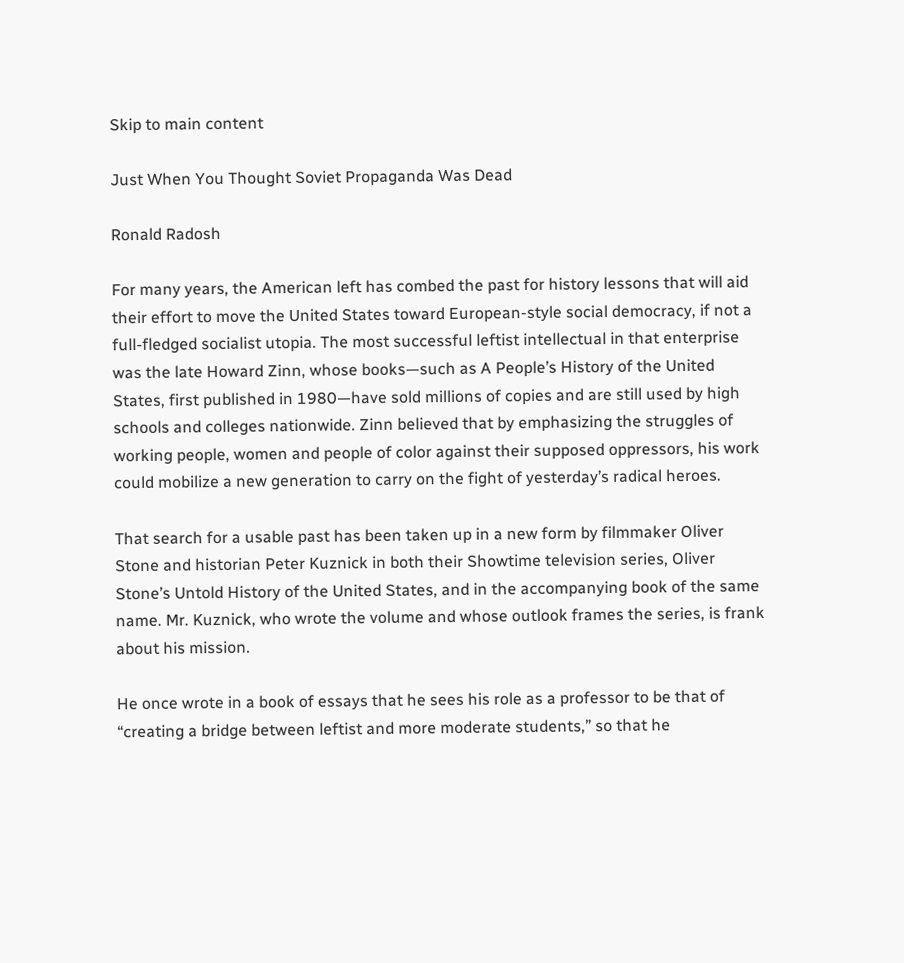Skip to main content

Just When You Thought Soviet Propaganda Was Dead

Ronald Radosh

For many years, the American left has combed the past for history lessons that will aid their effort to move the United States toward European-style social democracy, if not a full-fledged socialist utopia. The most successful leftist intellectual in that enterprise was the late Howard Zinn, whose books—such as A People’s History of the United States, first published in 1980—have sold millions of copies and are still used by high schools and colleges nationwide. Zinn believed that by emphasizing the struggles of working people, women and people of color against their supposed oppressors, his work could mobilize a new generation to carry on the fight of yesterday’s radical heroes.

That search for a usable past has been taken up in a new form by filmmaker Oliver Stone and historian Peter Kuznick in both their Showtime television series, Oliver Stone’s Untold History of the United States, and in the accompanying book of the same name. Mr. Kuznick, who wrote the volume and whose outlook frames the series, is frank about his mission.

He once wrote in a book of essays that he sees his role as a professor to be that of “creating a bridge between leftist and more moderate students,” so that he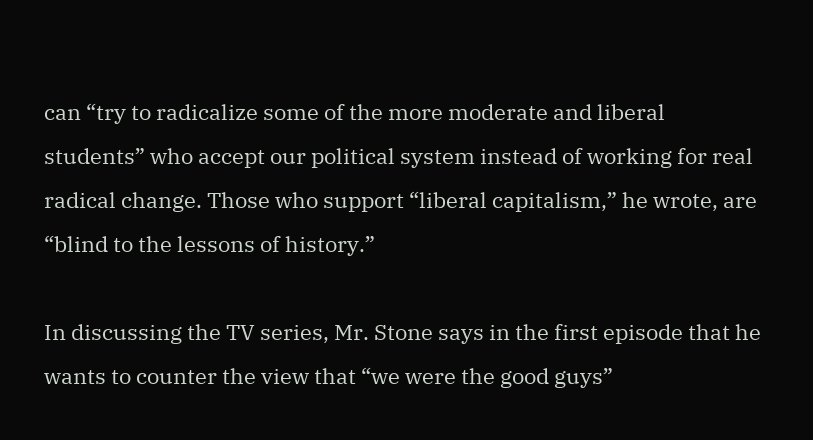can “try to radicalize some of the more moderate and liberal students” who accept our political system instead of working for real radical change. Those who support “liberal capitalism,” he wrote, are “blind to the lessons of history.”

In discussing the TV series, Mr. Stone says in the first episode that he wants to counter the view that “we were the good guys”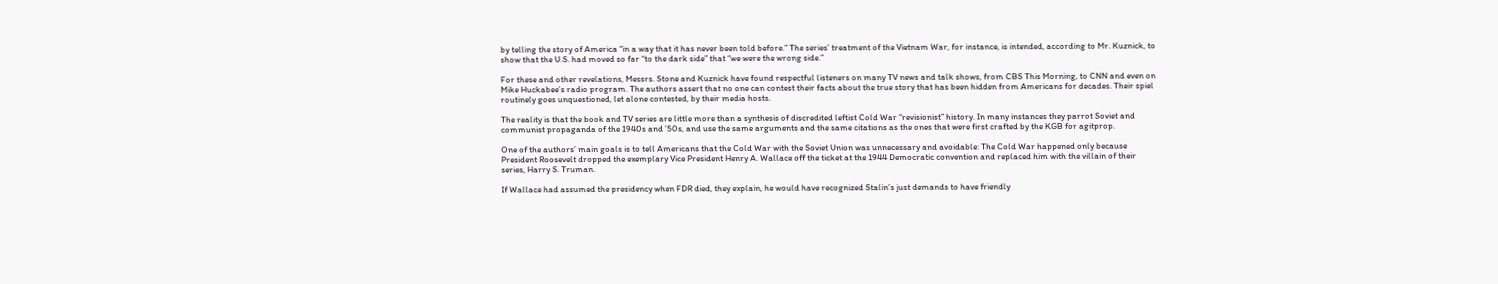by telling the story of America “in a way that it has never been told before.” The series’ treatment of the Vietnam War, for instance, is intended, according to Mr. Kuznick, to show that the U.S. had moved so far “to the dark side” that “we were the wrong side.”

For these and other revelations, Messrs. Stone and Kuznick have found respectful listeners on many TV news and talk shows, from CBS This Morning, to CNN and even on Mike Huckabee’s radio program. The authors assert that no one can contest their facts about the true story that has been hidden from Americans for decades. Their spiel routinely goes unquestioned, let alone contested, by their media hosts.

The reality is that the book and TV series are little more than a synthesis of discredited leftist Cold War “revisionist” history. In many instances they parrot Soviet and communist propaganda of the 1940s and ’50s, and use the same arguments and the same citations as the ones that were first crafted by the KGB for agitprop.

One of the authors’ main goals is to tell Americans that the Cold War with the Soviet Union was unnecessary and avoidable: The Cold War happened only because President Roosevelt dropped the exemplary Vice President Henry A. Wallace off the ticket at the 1944 Democratic convention and replaced him with the villain of their series, Harry S. Truman.

If Wallace had assumed the presidency when FDR died, they explain, he would have recognized Stalin’s just demands to have friendly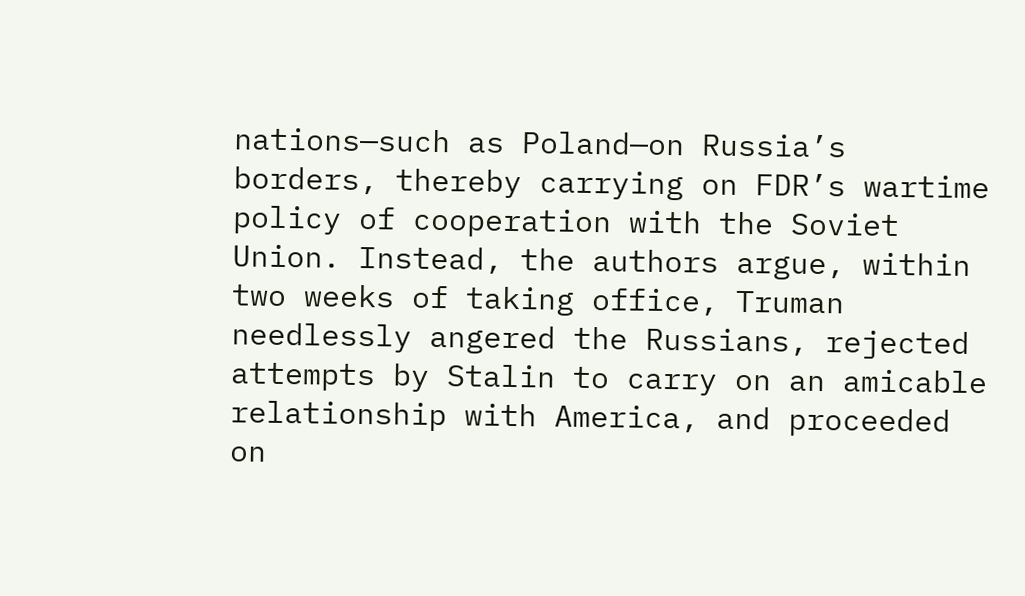nations—such as Poland—on Russia’s borders, thereby carrying on FDR’s wartime policy of cooperation with the Soviet Union. Instead, the authors argue, within two weeks of taking office, Truman needlessly angered the Russians, rejected attempts by Stalin to carry on an amicable relationship with America, and proceeded on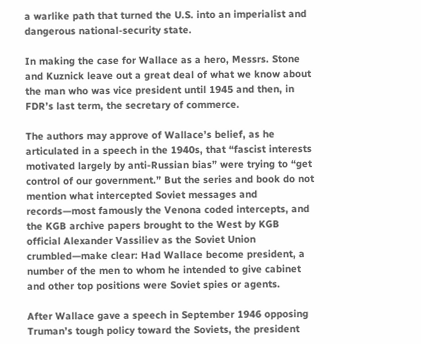a warlike path that turned the U.S. into an imperialist and dangerous national-security state.

In making the case for Wallace as a hero, Messrs. Stone and Kuznick leave out a great deal of what we know about the man who was vice president until 1945 and then, in FDR’s last term, the secretary of commerce.

The authors may approve of Wallace’s belief, as he articulated in a speech in the 1940s, that “fascist interests motivated largely by anti-Russian bias” were trying to “get control of our government.” But the series and book do not mention what intercepted Soviet messages and records—most famously the Venona coded intercepts, and the KGB archive papers brought to the West by KGB official Alexander Vassiliev as the Soviet Union crumbled—make clear: Had Wallace become president, a number of the men to whom he intended to give cabinet and other top positions were Soviet spies or agents.

After Wallace gave a speech in September 1946 opposing Truman’s tough policy toward the Soviets, the president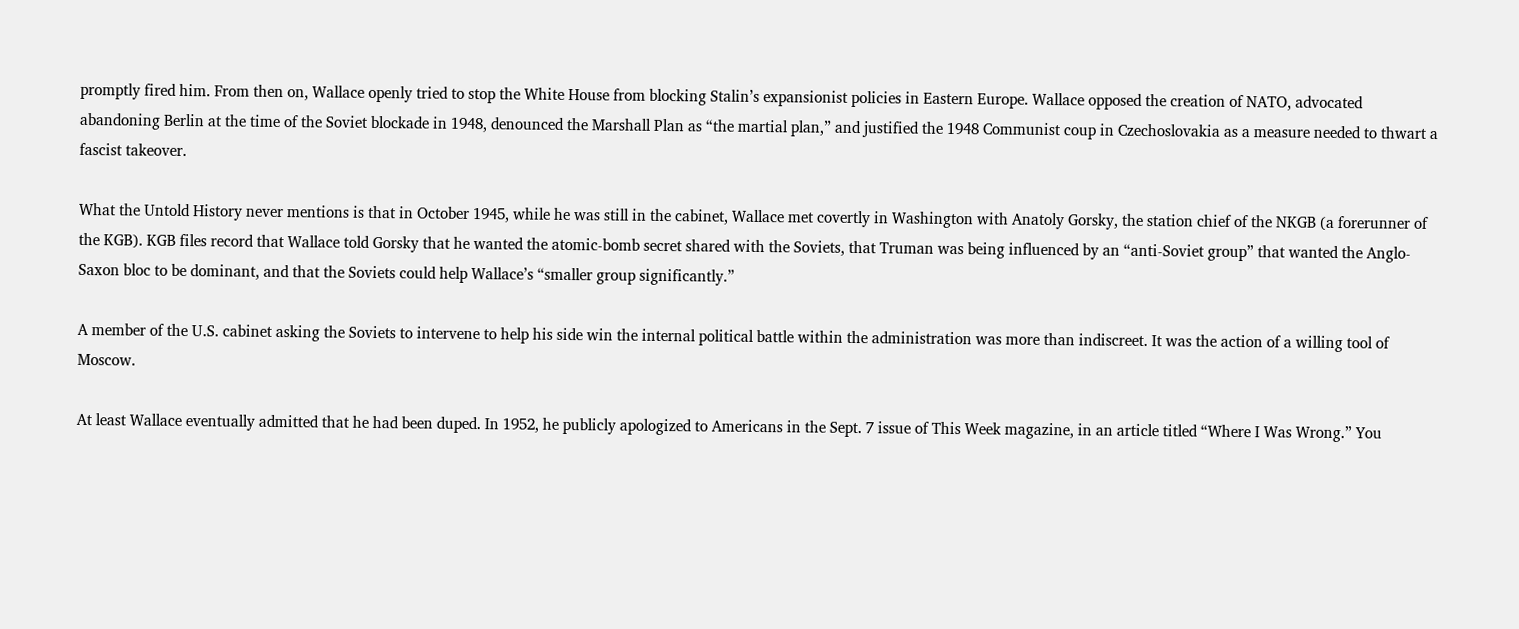promptly fired him. From then on, Wallace openly tried to stop the White House from blocking Stalin’s expansionist policies in Eastern Europe. Wallace opposed the creation of NATO, advocated abandoning Berlin at the time of the Soviet blockade in 1948, denounced the Marshall Plan as “the martial plan,” and justified the 1948 Communist coup in Czechoslovakia as a measure needed to thwart a fascist takeover.

What the Untold History never mentions is that in October 1945, while he was still in the cabinet, Wallace met covertly in Washington with Anatoly Gorsky, the station chief of the NKGB (a forerunner of the KGB). KGB files record that Wallace told Gorsky that he wanted the atomic-bomb secret shared with the Soviets, that Truman was being influenced by an “anti-Soviet group” that wanted the Anglo-Saxon bloc to be dominant, and that the Soviets could help Wallace’s “smaller group significantly.”

A member of the U.S. cabinet asking the Soviets to intervene to help his side win the internal political battle within the administration was more than indiscreet. It was the action of a willing tool of Moscow.

At least Wallace eventually admitted that he had been duped. In 1952, he publicly apologized to Americans in the Sept. 7 issue of This Week magazine, in an article titled “Where I Was Wrong.” You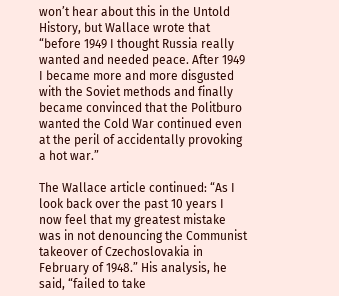won’t hear about this in the Untold History, but Wallace wrote that “before 1949 I thought Russia really wanted and needed peace. After 1949 I became more and more disgusted with the Soviet methods and finally became convinced that the Politburo wanted the Cold War continued even at the peril of accidentally provoking a hot war.”

The Wallace article continued: “As I look back over the past 10 years I now feel that my greatest mistake was in not denouncing the Communist takeover of Czechoslovakia in February of 1948.” His analysis, he said, “failed to take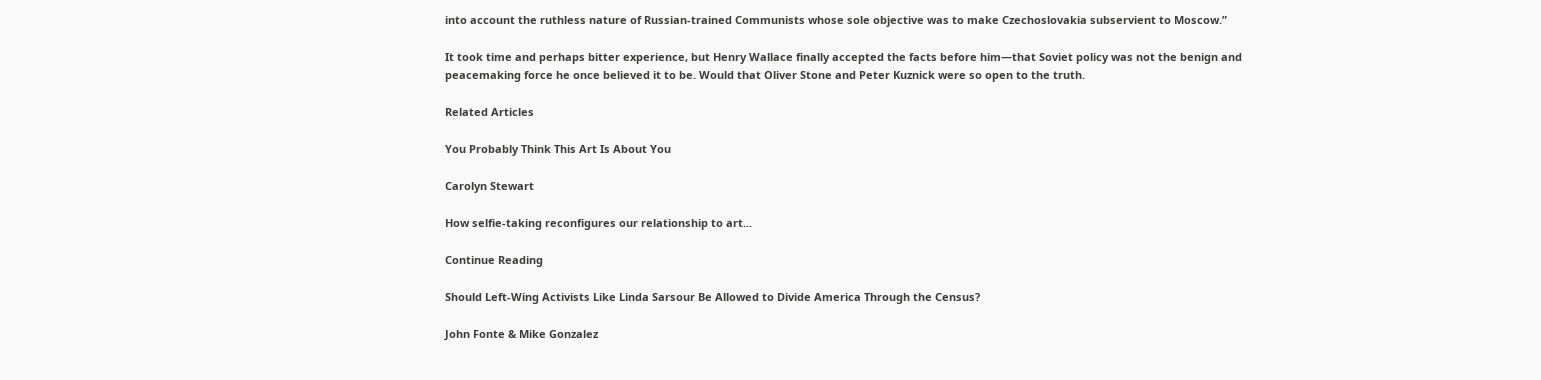into account the ruthless nature of Russian-trained Communists whose sole objective was to make Czechoslovakia subservient to Moscow.”

It took time and perhaps bitter experience, but Henry Wallace finally accepted the facts before him—that Soviet policy was not the benign and peacemaking force he once believed it to be. Would that Oliver Stone and Peter Kuznick were so open to the truth.

Related Articles

You Probably Think This Art Is About You

Carolyn Stewart

How selfie-taking reconfigures our relationship to art...

Continue Reading

Should Left-Wing Activists Like Linda Sarsour Be Allowed to Divide America Through the Census?

John Fonte & Mike Gonzalez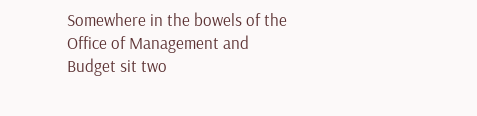Somewhere in the bowels of the Office of Management and Budget sit two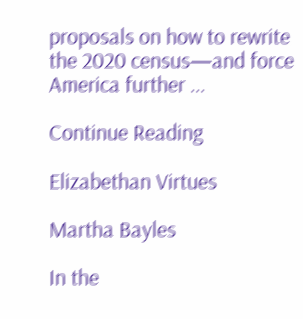proposals on how to rewrite the 2020 census—and force America further ...

Continue Reading

Elizabethan Virtues

Martha Bayles

In the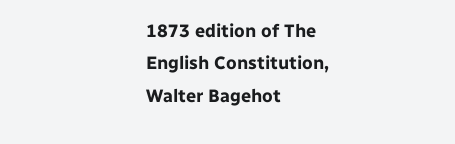1873 edition of The English Constitution, Walter Bagehot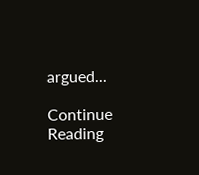argued...

Continue Reading